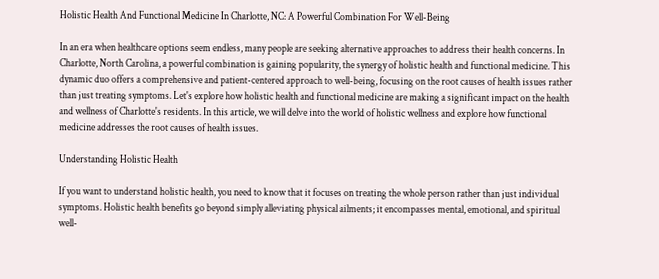Holistic Health And Functional Medicine In Charlotte, NC: A Powerful Combination For Well-Being

In an era when healthcare options seem endless, many people are seeking alternative approaches to address their health concerns. In Charlotte, North Carolina, a powerful combination is gaining popularity, the synergy of holistic health and functional medicine. This dynamic duo offers a comprehensive and patient-centered approach to well-being, focusing on the root causes of health issues rather than just treating symptoms. Let's explore how holistic health and functional medicine are making a significant impact on the health and wellness of Charlotte's residents. In this article, we will delve into the world of holistic wellness and explore how functional medicine addresses the root causes of health issues.

Understanding Holistic Health

If you want to understand holistic health, you need to know that it focuses on treating the whole person rather than just individual symptoms. Holistic health benefits go beyond simply alleviating physical ailments; it encompasses mental, emotional, and spiritual well-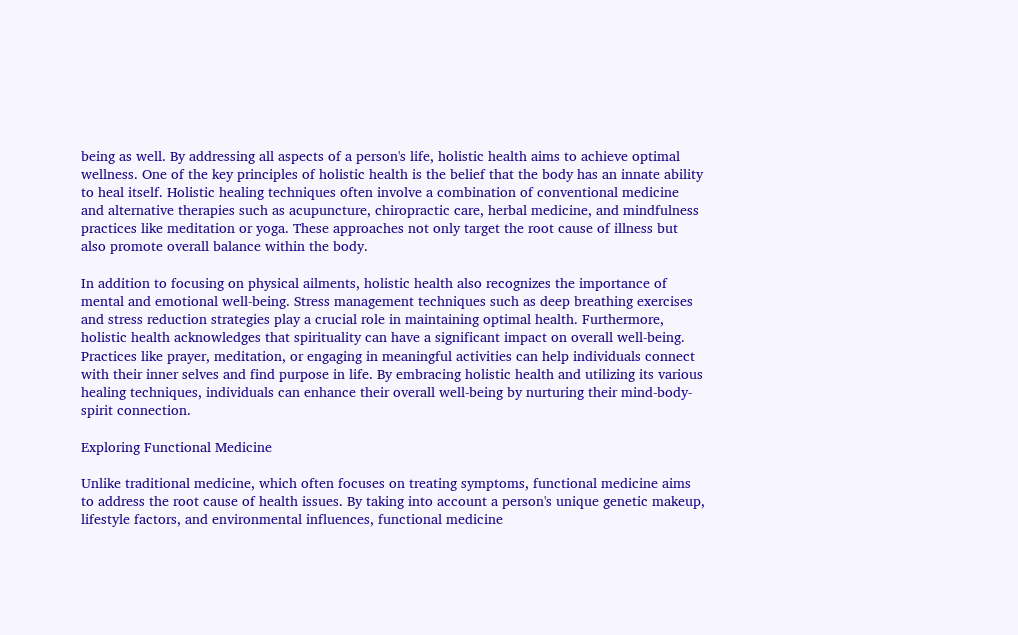being as well. By addressing all aspects of a person's life, holistic health aims to achieve optimal wellness. One of the key principles of holistic health is the belief that the body has an innate ability to heal itself. Holistic healing techniques often involve a combination of conventional medicine and alternative therapies such as acupuncture, chiropractic care, herbal medicine, and mindfulness practices like meditation or yoga. These approaches not only target the root cause of illness but also promote overall balance within the body.

In addition to focusing on physical ailments, holistic health also recognizes the importance of mental and emotional well-being. Stress management techniques such as deep breathing exercises and stress reduction strategies play a crucial role in maintaining optimal health. Furthermore, holistic health acknowledges that spirituality can have a significant impact on overall well-being. Practices like prayer, meditation, or engaging in meaningful activities can help individuals connect with their inner selves and find purpose in life. By embracing holistic health and utilizing its various healing techniques, individuals can enhance their overall well-being by nurturing their mind-body-spirit connection.

Exploring Functional Medicine

Unlike traditional medicine, which often focuses on treating symptoms, functional medicine aims to address the root cause of health issues. By taking into account a person's unique genetic makeup, lifestyle factors, and environmental influences, functional medicine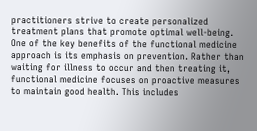practitioners strive to create personalized treatment plans that promote optimal well-being. One of the key benefits of the functional medicine approach is its emphasis on prevention. Rather than waiting for illness to occur and then treating it, functional medicine focuses on proactive measures to maintain good health. This includes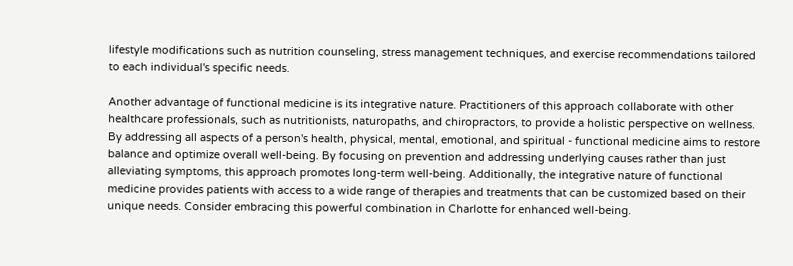lifestyle modifications such as nutrition counseling, stress management techniques, and exercise recommendations tailored to each individual's specific needs.

Another advantage of functional medicine is its integrative nature. Practitioners of this approach collaborate with other healthcare professionals, such as nutritionists, naturopaths, and chiropractors, to provide a holistic perspective on wellness. By addressing all aspects of a person's health, physical, mental, emotional, and spiritual - functional medicine aims to restore balance and optimize overall well-being. By focusing on prevention and addressing underlying causes rather than just alleviating symptoms, this approach promotes long-term well-being. Additionally, the integrative nature of functional medicine provides patients with access to a wide range of therapies and treatments that can be customized based on their unique needs. Consider embracing this powerful combination in Charlotte for enhanced well-being.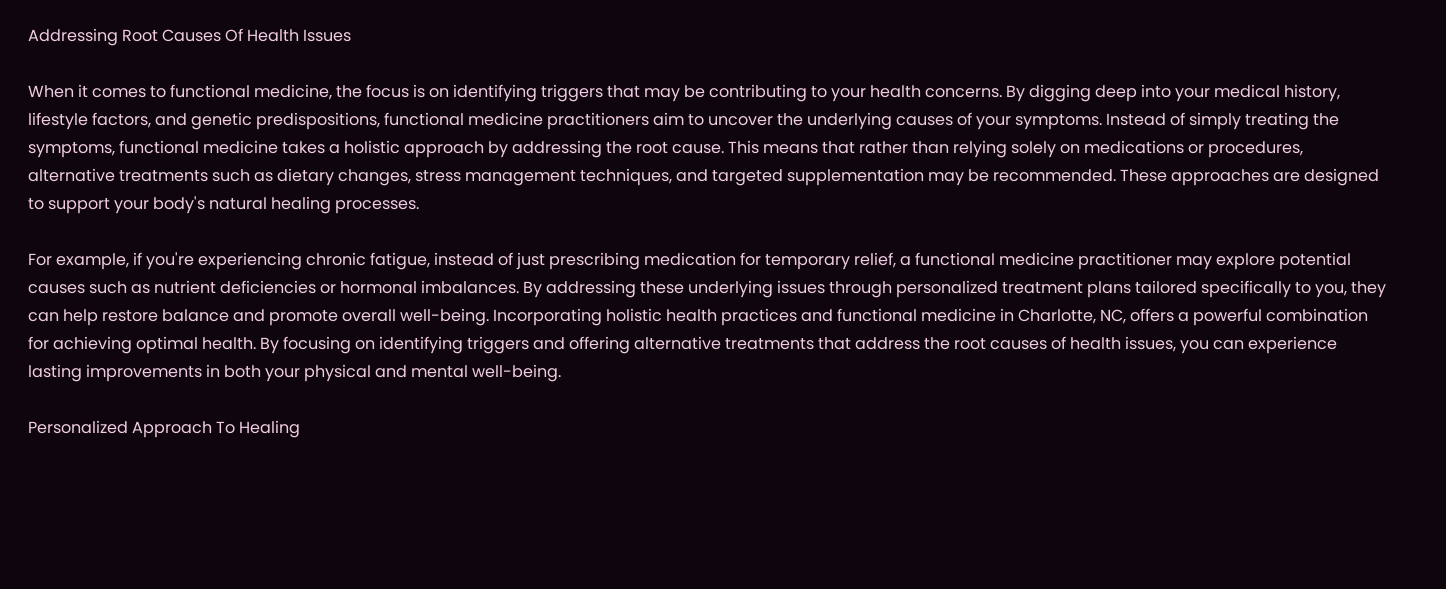Addressing Root Causes Of Health Issues

When it comes to functional medicine, the focus is on identifying triggers that may be contributing to your health concerns. By digging deep into your medical history, lifestyle factors, and genetic predispositions, functional medicine practitioners aim to uncover the underlying causes of your symptoms. Instead of simply treating the symptoms, functional medicine takes a holistic approach by addressing the root cause. This means that rather than relying solely on medications or procedures, alternative treatments such as dietary changes, stress management techniques, and targeted supplementation may be recommended. These approaches are designed to support your body's natural healing processes.

For example, if you're experiencing chronic fatigue, instead of just prescribing medication for temporary relief, a functional medicine practitioner may explore potential causes such as nutrient deficiencies or hormonal imbalances. By addressing these underlying issues through personalized treatment plans tailored specifically to you, they can help restore balance and promote overall well-being. Incorporating holistic health practices and functional medicine in Charlotte, NC, offers a powerful combination for achieving optimal health. By focusing on identifying triggers and offering alternative treatments that address the root causes of health issues, you can experience lasting improvements in both your physical and mental well-being.

Personalized Approach To Healing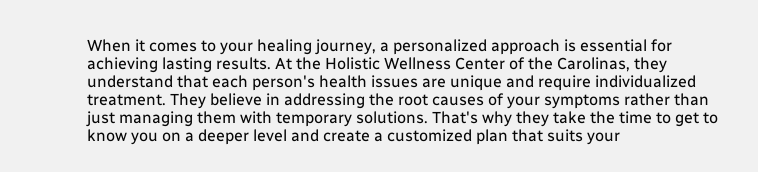When it comes to your healing journey, a personalized approach is essential for achieving lasting results. At the Holistic Wellness Center of the Carolinas, they understand that each person's health issues are unique and require individualized treatment. They believe in addressing the root causes of your symptoms rather than just managing them with temporary solutions. That's why they take the time to get to know you on a deeper level and create a customized plan that suits your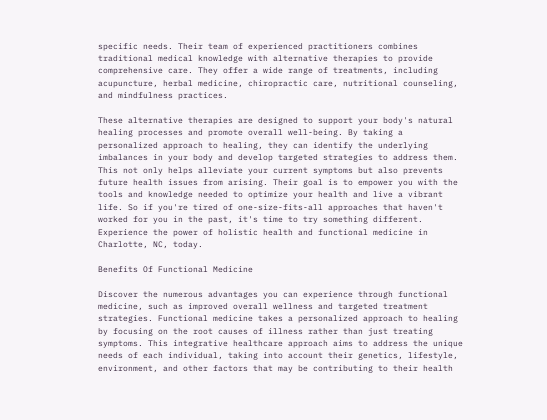specific needs. Their team of experienced practitioners combines traditional medical knowledge with alternative therapies to provide comprehensive care. They offer a wide range of treatments, including acupuncture, herbal medicine, chiropractic care, nutritional counseling, and mindfulness practices.

These alternative therapies are designed to support your body's natural healing processes and promote overall well-being. By taking a personalized approach to healing, they can identify the underlying imbalances in your body and develop targeted strategies to address them. This not only helps alleviate your current symptoms but also prevents future health issues from arising. Their goal is to empower you with the tools and knowledge needed to optimize your health and live a vibrant life. So if you're tired of one-size-fits-all approaches that haven't worked for you in the past, it's time to try something different. Experience the power of holistic health and functional medicine in Charlotte, NC, today.

Benefits Of Functional Medicine

Discover the numerous advantages you can experience through functional medicine, such as improved overall wellness and targeted treatment strategies. Functional medicine takes a personalized approach to healing by focusing on the root causes of illness rather than just treating symptoms. This integrative healthcare approach aims to address the unique needs of each individual, taking into account their genetics, lifestyle, environment, and other factors that may be contributing to their health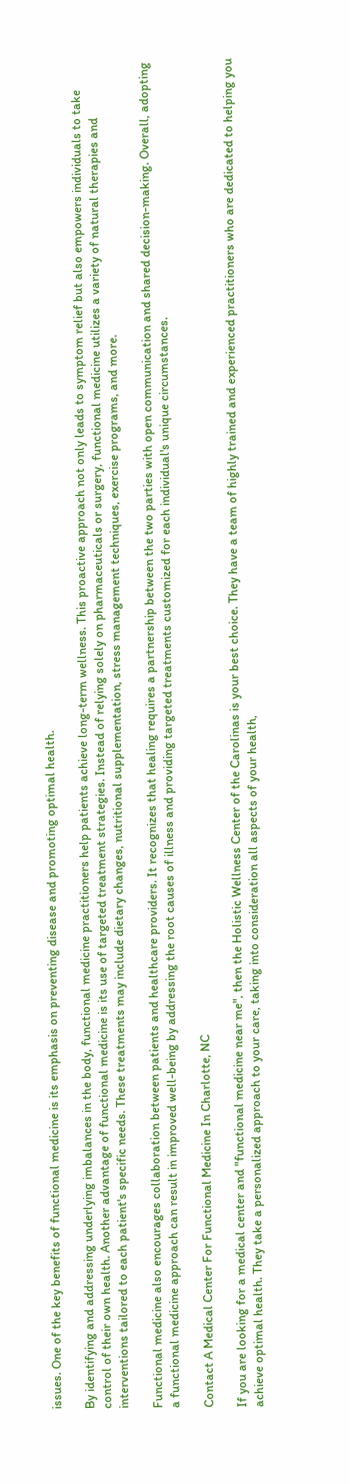issues. One of the key benefits of functional medicine is its emphasis on preventing disease and promoting optimal health.

By identifying and addressing underlying imbalances in the body, functional medicine practitioners help patients achieve long-term wellness. This proactive approach not only leads to symptom relief but also empowers individuals to take control of their own health. Another advantage of functional medicine is its use of targeted treatment strategies. Instead of relying solely on pharmaceuticals or surgery, functional medicine utilizes a variety of natural therapies and interventions tailored to each patient's specific needs. These treatments may include dietary changes, nutritional supplementation, stress management techniques, exercise programs, and more.

Functional medicine also encourages collaboration between patients and healthcare providers. It recognizes that healing requires a partnership between the two parties with open communication and shared decision-making. Overall, adopting a functional medicine approach can result in improved well-being by addressing the root causes of illness and providing targeted treatments customized for each individual's unique circumstances.

Contact A Medical Center For Functional Medicine In Charlotte, NC

If you are looking for a medical center and "functional medicine near me", then the Holistic Wellness Center of the Carolinas is your best choice. They have a team of highly trained and experienced practitioners who are dedicated to helping you achieve optimal health. They take a personalized approach to your care, taking into consideration all aspects of your health,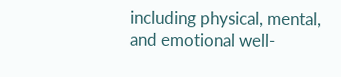including physical, mental, and emotional well-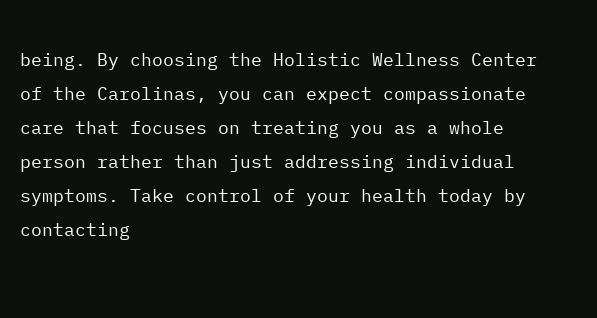being. By choosing the Holistic Wellness Center of the Carolinas, you can expect compassionate care that focuses on treating you as a whole person rather than just addressing individual symptoms. Take control of your health today by contacting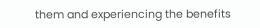them and experiencing the benefits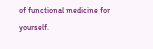of functional medicine for yourself.